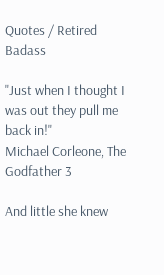Quotes / Retired Badass

"Just when I thought I was out they pull me back in!"
Michael Corleone, The Godfather 3

And little she knew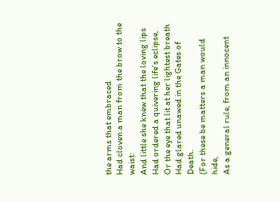the arms that embraced
Had cloven a man from the brow to the waist:
And little she knew that the loving lips
Had ordered a quivering life's eclipse,
Or the eye that lit at her lightest breath
Had glared unawed in the Gates of Death.
(For these be matters a man would hide,
As a general rule, from an innocent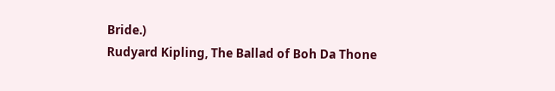Bride.)
Rudyard Kipling, The Ballad of Boh Da Thone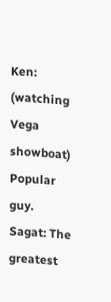Ken: (watching Vega showboat) Popular guy.
Sagat: The greatest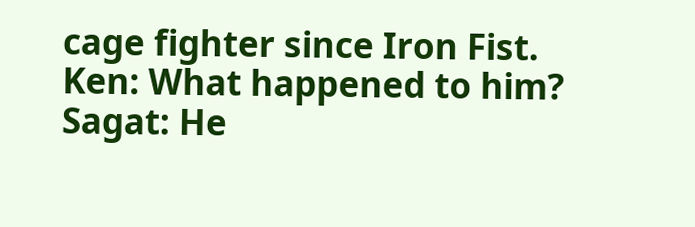cage fighter since Iron Fist.
Ken: What happened to him?
Sagat: He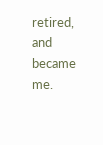retired, and became me.